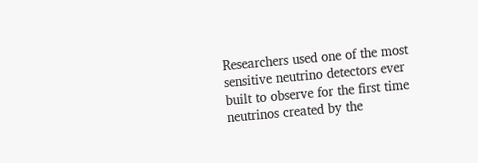Researchers used one of the most sensitive neutrino detectors ever built to observe for the first time neutrinos created by the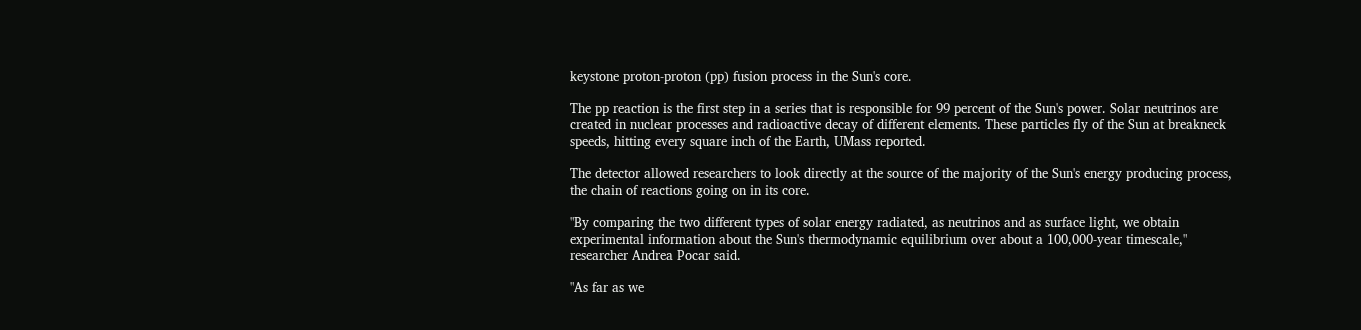keystone proton-proton (pp) fusion process in the Sun's core.

The pp reaction is the first step in a series that is responsible for 99 percent of the Sun's power. Solar neutrinos are created in nuclear processes and radioactive decay of different elements. These particles fly of the Sun at breakneck speeds, hitting every square inch of the Earth, UMass reported.

The detector allowed researchers to look directly at the source of the majority of the Sun's energy producing process, the chain of reactions going on in its core.

"By comparing the two different types of solar energy radiated, as neutrinos and as surface light, we obtain experimental information about the Sun's thermodynamic equilibrium over about a 100,000-year timescale," researcher Andrea Pocar said.

"As far as we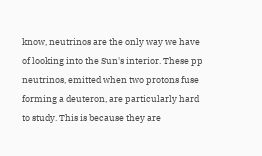know, neutrinos are the only way we have of looking into the Sun's interior. These pp neutrinos, emitted when two protons fuse forming a deuteron, are particularly hard to study. This is because they are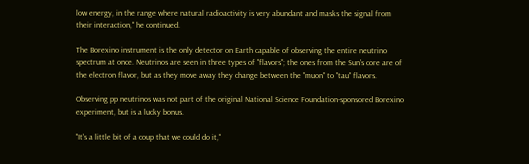low energy, in the range where natural radioactivity is very abundant and masks the signal from their interaction," he continued.

The Borexino instrument is the only detector on Earth capable of observing the entire neutrino spectrum at once. Neutrinos are seen in three types of "flavors"; the ones from the Sun's core are of the electron flavor, but as they move away they change between the "muon" to "tau" flavors.

Observing pp neutrinos was not part of the original National Science Foundation-sponsored Borexino experiment, but is a lucky bonus.

"It's a little bit of a coup that we could do it,"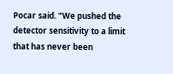Pocar said. "We pushed the detector sensitivity to a limit that has never been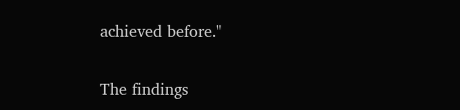achieved before."

The findings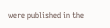were published in the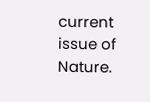current issue of Nature.